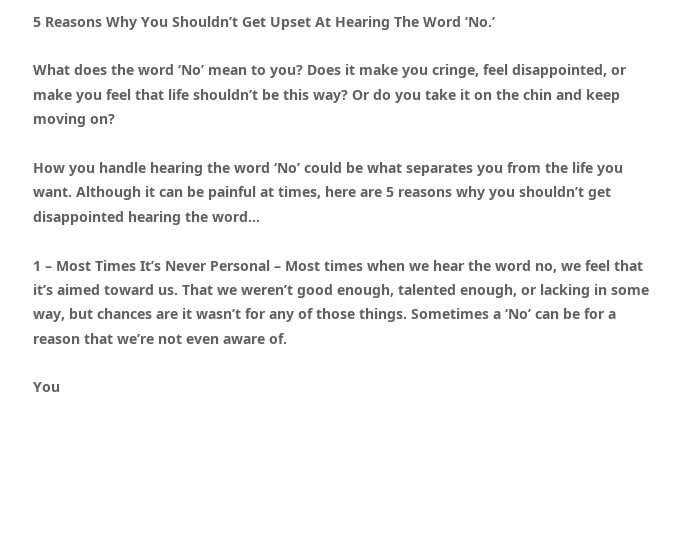5 Reasons Why You Shouldn’t Get Upset At Hearing The Word ‘No.’

What does the word ‘No’ mean to you? Does it make you cringe, feel disappointed, or make you feel that life shouldn’t be this way? Or do you take it on the chin and keep moving on?

How you handle hearing the word ‘No’ could be what separates you from the life you want. Although it can be painful at times, here are 5 reasons why you shouldn’t get disappointed hearing the word…

1 – Most Times It’s Never Personal – Most times when we hear the word no, we feel that it’s aimed toward us. That we weren’t good enough, talented enough, or lacking in some way, but chances are it wasn’t for any of those things. Sometimes a ‘No’ can be for a reason that we’re not even aware of.

You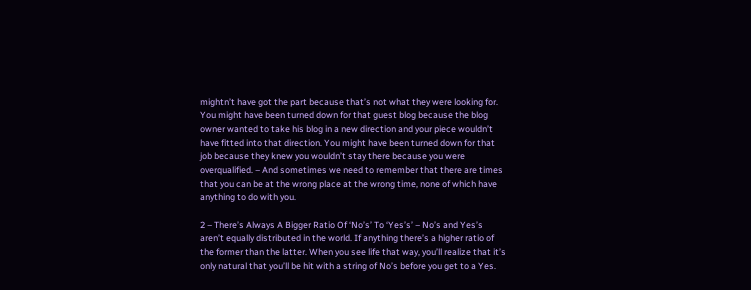mightn’t have got the part because that’s not what they were looking for. You might have been turned down for that guest blog because the blog owner wanted to take his blog in a new direction and your piece wouldn’t have fitted into that direction. You might have been turned down for that job because they knew you wouldn’t stay there because you were overqualified. – And sometimes we need to remember that there are times that you can be at the wrong place at the wrong time, none of which have anything to do with you.

2 – There’s Always A Bigger Ratio Of ‘No’s’ To ‘Yes’s’ – No’s and Yes’s aren’t equally distributed in the world. If anything there’s a higher ratio of the former than the latter. When you see life that way, you’ll realize that it’s only natural that you’ll be hit with a string of No’s before you get to a Yes.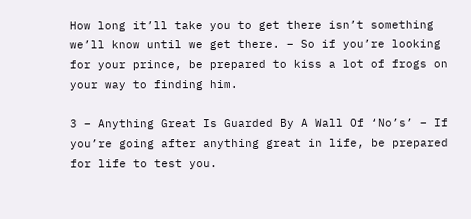How long it’ll take you to get there isn’t something we’ll know until we get there. – So if you’re looking for your prince, be prepared to kiss a lot of frogs on your way to finding him.

3 – Anything Great Is Guarded By A Wall Of ‘No’s’ – If you’re going after anything great in life, be prepared for life to test you.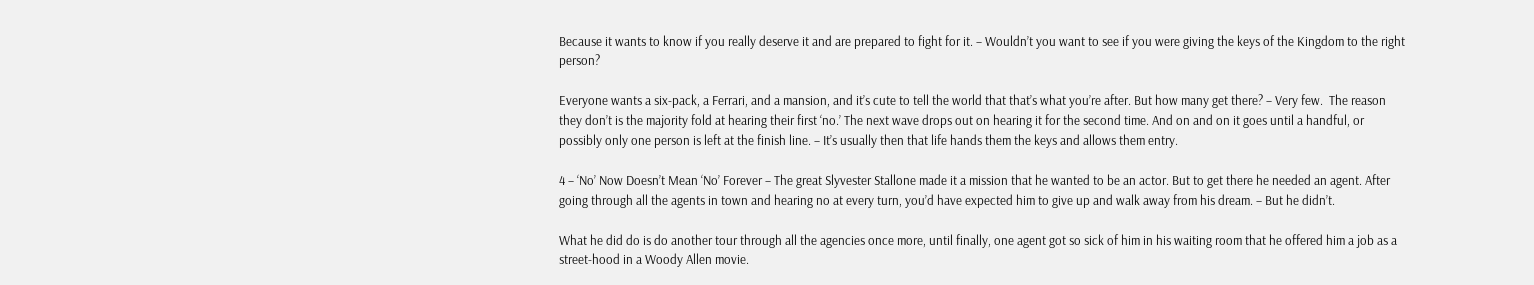Because it wants to know if you really deserve it and are prepared to fight for it. – Wouldn’t you want to see if you were giving the keys of the Kingdom to the right person?

Everyone wants a six-pack, a Ferrari, and a mansion, and it’s cute to tell the world that that’s what you’re after. But how many get there? – Very few.  The reason they don’t is the majority fold at hearing their first ‘no.’ The next wave drops out on hearing it for the second time. And on and on it goes until a handful, or possibly only one person is left at the finish line. – It’s usually then that life hands them the keys and allows them entry.

4 – ‘No’ Now Doesn’t Mean ‘No’ Forever – The great Slyvester Stallone made it a mission that he wanted to be an actor. But to get there he needed an agent. After going through all the agents in town and hearing no at every turn, you’d have expected him to give up and walk away from his dream. – But he didn’t.

What he did do is do another tour through all the agencies once more, until finally, one agent got so sick of him in his waiting room that he offered him a job as a street-hood in a Woody Allen movie.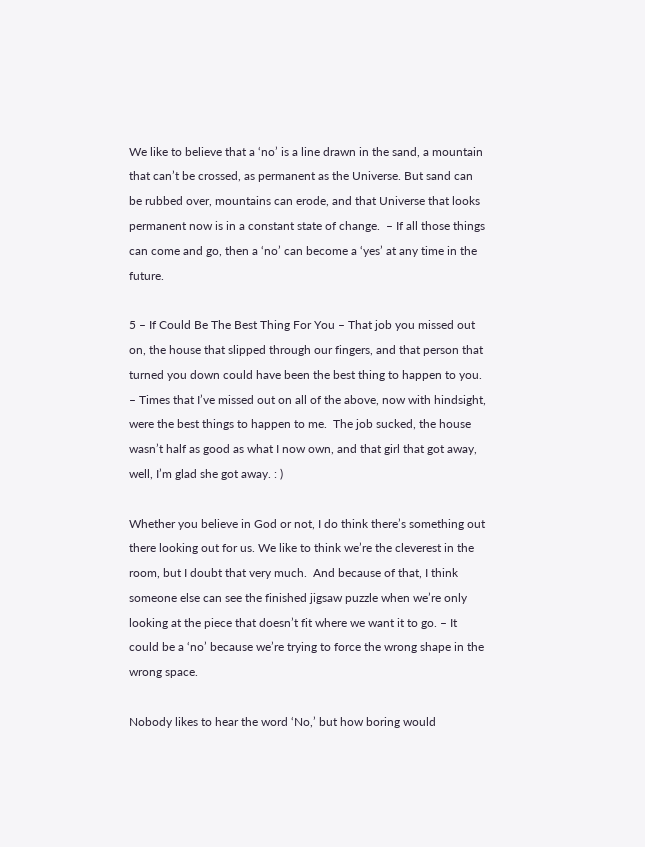We like to believe that a ‘no’ is a line drawn in the sand, a mountain that can’t be crossed, as permanent as the Universe. But sand can be rubbed over, mountains can erode, and that Universe that looks permanent now is in a constant state of change.  – If all those things can come and go, then a ‘no’ can become a ‘yes’ at any time in the future.

5 – If Could Be The Best Thing For You – That job you missed out on, the house that slipped through our fingers, and that person that turned you down could have been the best thing to happen to you.  – Times that I’ve missed out on all of the above, now with hindsight, were the best things to happen to me.  The job sucked, the house wasn’t half as good as what I now own, and that girl that got away, well, I’m glad she got away. : )

Whether you believe in God or not, I do think there’s something out there looking out for us. We like to think we’re the cleverest in the room, but I doubt that very much.  And because of that, I think someone else can see the finished jigsaw puzzle when we’re only looking at the piece that doesn’t fit where we want it to go. – It could be a ‘no’ because we’re trying to force the wrong shape in the wrong space.

Nobody likes to hear the word ‘No,’ but how boring would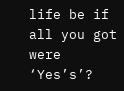life be if all you got were ‘Yes’s’?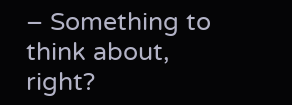– Something to think about, right?